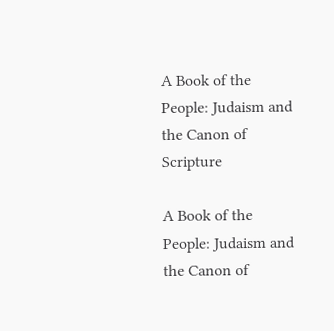A Book of the People: Judaism and the Canon of Scripture

A Book of the People: Judaism and the Canon of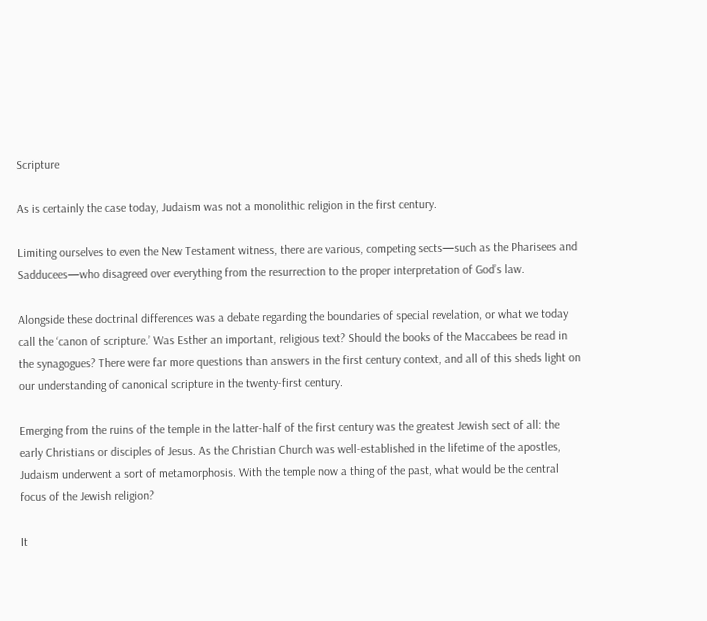Scripture

As is certainly the case today, Judaism was not a monolithic religion in the first century.

Limiting ourselves to even the New Testament witness, there are various, competing sects—such as the Pharisees and Sadducees—who disagreed over everything from the resurrection to the proper interpretation of God’s law.

Alongside these doctrinal differences was a debate regarding the boundaries of special revelation, or what we today call the ‘canon of scripture.’ Was Esther an important, religious text? Should the books of the Maccabees be read in the synagogues? There were far more questions than answers in the first century context, and all of this sheds light on our understanding of canonical scripture in the twenty-first century.

Emerging from the ruins of the temple in the latter-half of the first century was the greatest Jewish sect of all: the early Christians or disciples of Jesus. As the Christian Church was well-established in the lifetime of the apostles, Judaism underwent a sort of metamorphosis. With the temple now a thing of the past, what would be the central focus of the Jewish religion?

It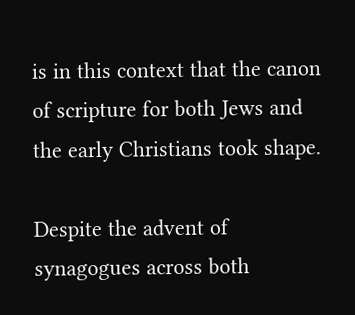is in this context that the canon of scripture for both Jews and the early Christians took shape.

Despite the advent of synagogues across both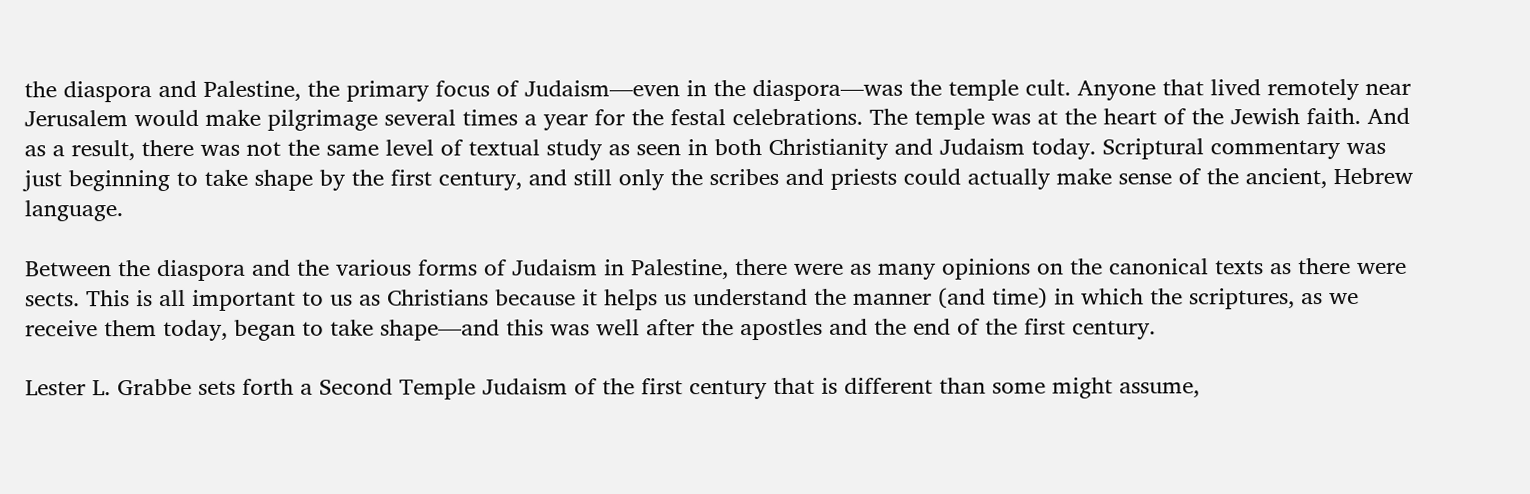the diaspora and Palestine, the primary focus of Judaism—even in the diaspora—was the temple cult. Anyone that lived remotely near Jerusalem would make pilgrimage several times a year for the festal celebrations. The temple was at the heart of the Jewish faith. And as a result, there was not the same level of textual study as seen in both Christianity and Judaism today. Scriptural commentary was just beginning to take shape by the first century, and still only the scribes and priests could actually make sense of the ancient, Hebrew language.

Between the diaspora and the various forms of Judaism in Palestine, there were as many opinions on the canonical texts as there were sects. This is all important to us as Christians because it helps us understand the manner (and time) in which the scriptures, as we receive them today, began to take shape—and this was well after the apostles and the end of the first century.

Lester L. Grabbe sets forth a Second Temple Judaism of the first century that is different than some might assume,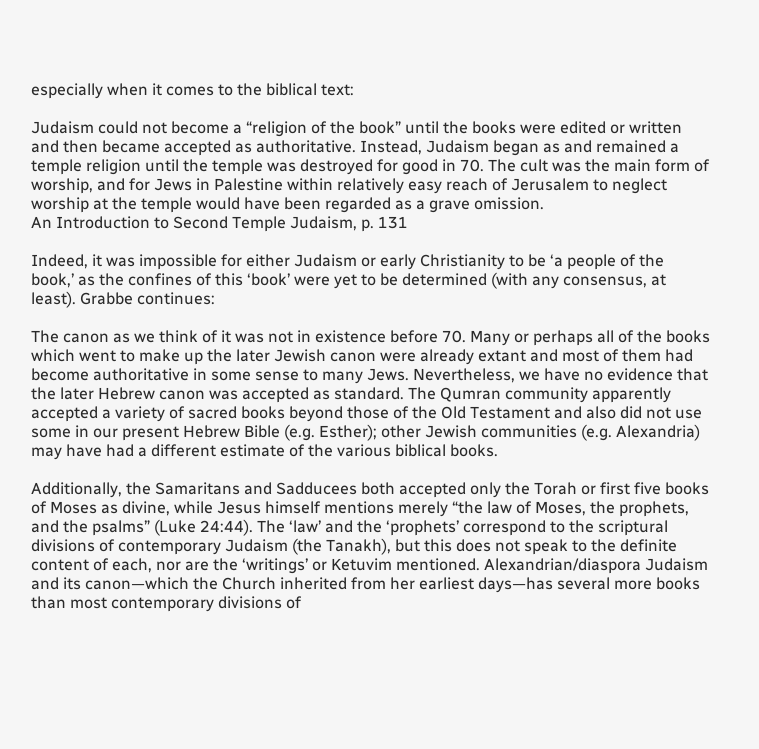especially when it comes to the biblical text:

Judaism could not become a “religion of the book” until the books were edited or written and then became accepted as authoritative. Instead, Judaism began as and remained a temple religion until the temple was destroyed for good in 70. The cult was the main form of worship, and for Jews in Palestine within relatively easy reach of Jerusalem to neglect worship at the temple would have been regarded as a grave omission.
An Introduction to Second Temple Judaism, p. 131

Indeed, it was impossible for either Judaism or early Christianity to be ‘a people of the book,’ as the confines of this ‘book’ were yet to be determined (with any consensus, at least). Grabbe continues:

The canon as we think of it was not in existence before 70. Many or perhaps all of the books which went to make up the later Jewish canon were already extant and most of them had become authoritative in some sense to many Jews. Nevertheless, we have no evidence that the later Hebrew canon was accepted as standard. The Qumran community apparently accepted a variety of sacred books beyond those of the Old Testament and also did not use some in our present Hebrew Bible (e.g. Esther); other Jewish communities (e.g. Alexandria) may have had a different estimate of the various biblical books.

Additionally, the Samaritans and Sadducees both accepted only the Torah or first five books of Moses as divine, while Jesus himself mentions merely “the law of Moses, the prophets, and the psalms” (Luke 24:44). The ‘law’ and the ‘prophets’ correspond to the scriptural divisions of contemporary Judaism (the Tanakh), but this does not speak to the definite content of each, nor are the ‘writings’ or Ketuvim mentioned. Alexandrian/diaspora Judaism and its canon—which the Church inherited from her earliest days—has several more books than most contemporary divisions of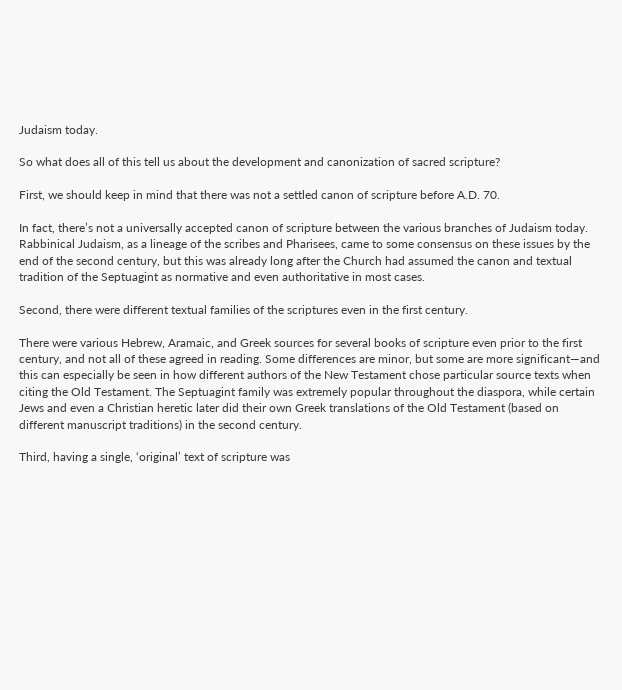Judaism today.

So what does all of this tell us about the development and canonization of sacred scripture?

First, we should keep in mind that there was not a settled canon of scripture before A.D. 70.

In fact, there’s not a universally accepted canon of scripture between the various branches of Judaism today. Rabbinical Judaism, as a lineage of the scribes and Pharisees, came to some consensus on these issues by the end of the second century, but this was already long after the Church had assumed the canon and textual tradition of the Septuagint as normative and even authoritative in most cases.

Second, there were different textual families of the scriptures even in the first century.

There were various Hebrew, Aramaic, and Greek sources for several books of scripture even prior to the first century, and not all of these agreed in reading. Some differences are minor, but some are more significant—and this can especially be seen in how different authors of the New Testament chose particular source texts when citing the Old Testament. The Septuagint family was extremely popular throughout the diaspora, while certain Jews and even a Christian heretic later did their own Greek translations of the Old Testament (based on different manuscript traditions) in the second century.

Third, having a single, ‘original’ text of scripture was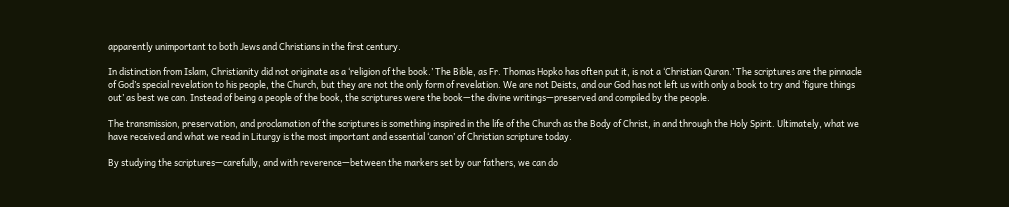apparently unimportant to both Jews and Christians in the first century.

In distinction from Islam, Christianity did not originate as a ‘religion of the book.’ The Bible, as Fr. Thomas Hopko has often put it, is not a ‘Christian Quran.’ The scriptures are the pinnacle of God’s special revelation to his people, the Church, but they are not the only form of revelation. We are not Deists, and our God has not left us with only a book to try and ‘figure things out’ as best we can. Instead of being a people of the book, the scriptures were the book—the divine writings—preserved and compiled by the people.

The transmission, preservation, and proclamation of the scriptures is something inspired in the life of the Church as the Body of Christ, in and through the Holy Spirit. Ultimately, what we have received and what we read in Liturgy is the most important and essential ‘canon’ of Christian scripture today.

By studying the scriptures—carefully, and with reverence—between the markers set by our fathers, we can do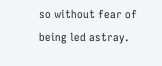so without fear of being led astray.